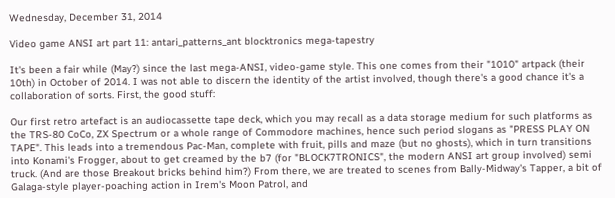Wednesday, December 31, 2014

Video game ANSI art part 11: antari_patterns_ant blocktronics mega-tapestry

It's been a fair while (May?) since the last mega-ANSI, video-game style. This one comes from their "1010" artpack (their 10th) in October of 2014. I was not able to discern the identity of the artist involved, though there's a good chance it's a collaboration of sorts. First, the good stuff:

Our first retro artefact is an audiocassette tape deck, which you may recall as a data storage medium for such platforms as the TRS-80 CoCo, ZX Spectrum or a whole range of Commodore machines, hence such period slogans as "PRESS PLAY ON TAPE". This leads into a tremendous Pac-Man, complete with fruit, pills and maze (but no ghosts), which in turn transitions into Konami's Frogger, about to get creamed by the b7 (for "BLOCK7TRONICS", the modern ANSI art group involved) semi truck. (And are those Breakout bricks behind him?) From there, we are treated to scenes from Bally-Midway's Tapper, a bit of Galaga-style player-poaching action in Irem's Moon Patrol, and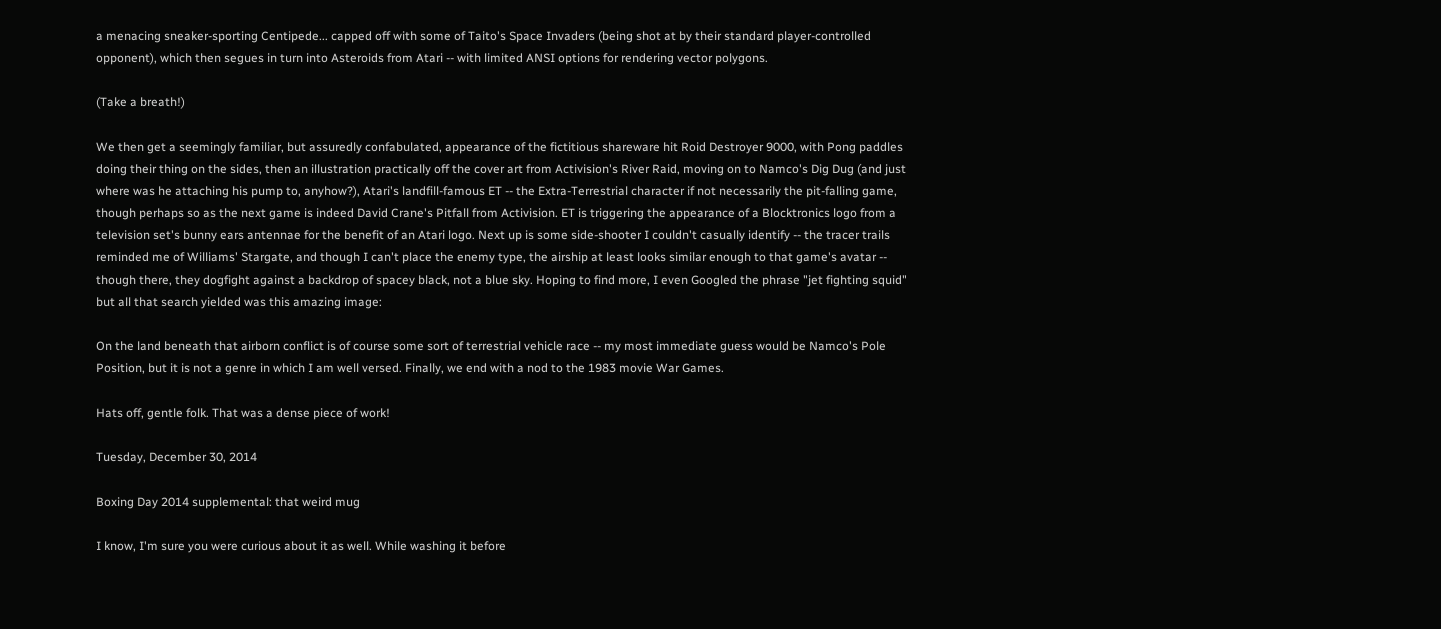a menacing sneaker-sporting Centipede... capped off with some of Taito's Space Invaders (being shot at by their standard player-controlled opponent), which then segues in turn into Asteroids from Atari -- with limited ANSI options for rendering vector polygons.

(Take a breath!)

We then get a seemingly familiar, but assuredly confabulated, appearance of the fictitious shareware hit Roid Destroyer 9000, with Pong paddles doing their thing on the sides, then an illustration practically off the cover art from Activision's River Raid, moving on to Namco's Dig Dug (and just where was he attaching his pump to, anyhow?), Atari's landfill-famous ET -- the Extra-Terrestrial character if not necessarily the pit-falling game, though perhaps so as the next game is indeed David Crane's Pitfall from Activision. ET is triggering the appearance of a Blocktronics logo from a television set's bunny ears antennae for the benefit of an Atari logo. Next up is some side-shooter I couldn't casually identify -- the tracer trails reminded me of Williams' Stargate, and though I can't place the enemy type, the airship at least looks similar enough to that game's avatar -- though there, they dogfight against a backdrop of spacey black, not a blue sky. Hoping to find more, I even Googled the phrase "jet fighting squid" but all that search yielded was this amazing image:

On the land beneath that airborn conflict is of course some sort of terrestrial vehicle race -- my most immediate guess would be Namco's Pole Position, but it is not a genre in which I am well versed. Finally, we end with a nod to the 1983 movie War Games.

Hats off, gentle folk. That was a dense piece of work!

Tuesday, December 30, 2014

Boxing Day 2014 supplemental: that weird mug

I know, I'm sure you were curious about it as well. While washing it before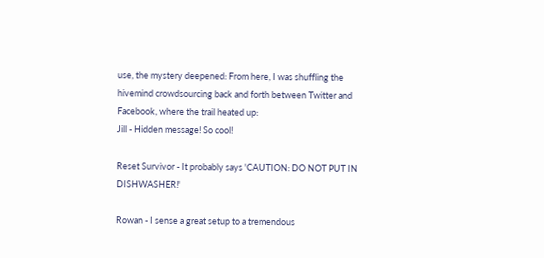use, the mystery deepened: From here, I was shuffling the hivemind crowdsourcing back and forth between Twitter and Facebook, where the trail heated up:
Jill - Hidden message! So cool!

Reset Survivor - It probably says 'CAUTION: DO NOT PUT IN DISHWASHER!'

Rowan - I sense a great setup to a tremendous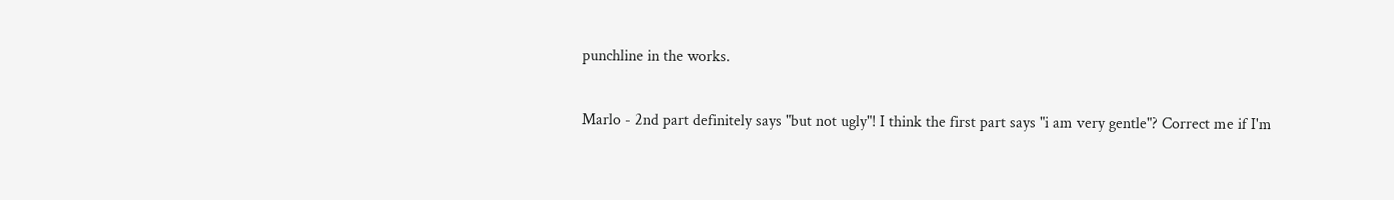punchline in the works.

Marlo - 2nd part definitely says "but not ugly"! I think the first part says "i am very gentle"? Correct me if I'm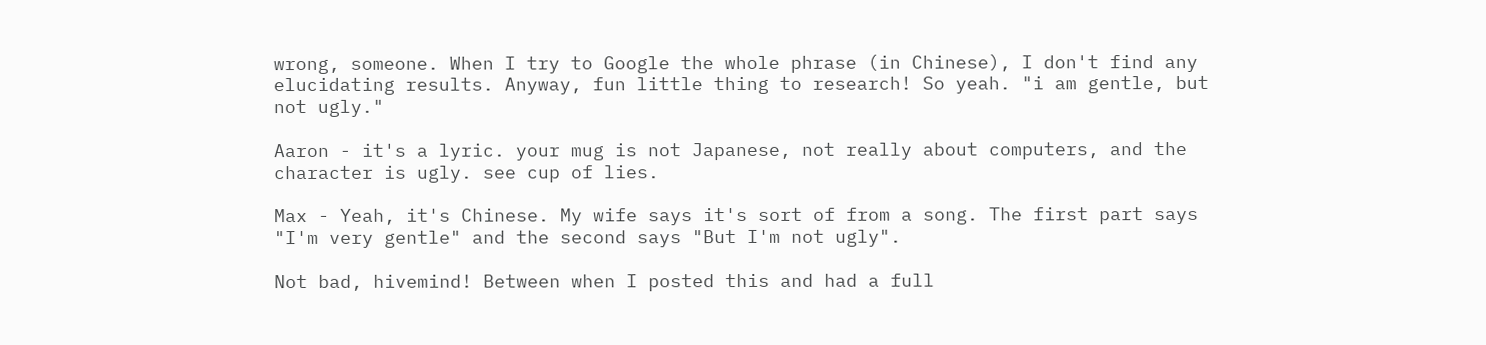wrong, someone. When I try to Google the whole phrase (in Chinese), I don't find any elucidating results. Anyway, fun little thing to research! So yeah. "i am gentle, but not ugly."

Aaron - it's a lyric. your mug is not Japanese, not really about computers, and the character is ugly. see cup of lies.

Max - Yeah, it's Chinese. My wife says it's sort of from a song. The first part says "I'm very gentle" and the second says "But I'm not ugly".

Not bad, hivemind! Between when I posted this and had a full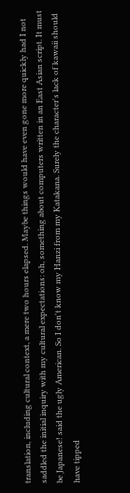translation, including cultural context, a mere two hours elapsed. Maybe things would have even gone more quickly had I not saddled the initial inquiry with my cultural expectations: oh, something about computers written in an East Asian script. It must be Japanese! said the ugly American. So I don't know my Hanzi from my Katakana. Surely the character's lack of kawaii should have tipped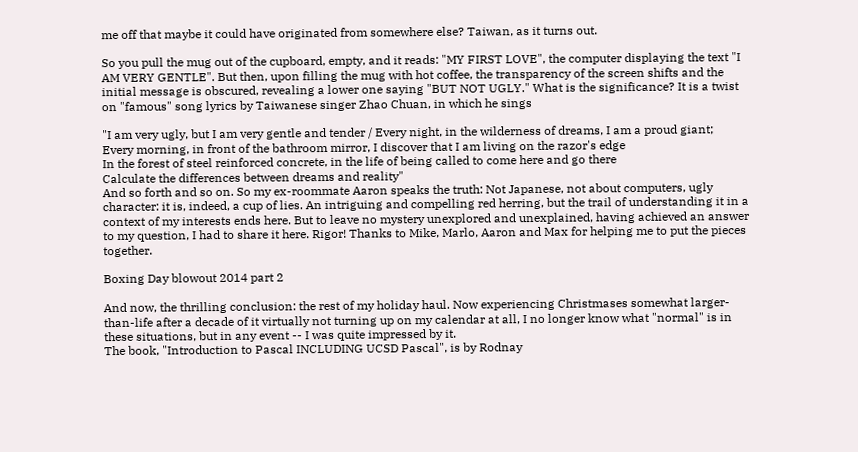me off that maybe it could have originated from somewhere else? Taiwan, as it turns out.

So you pull the mug out of the cupboard, empty, and it reads: "MY FIRST LOVE", the computer displaying the text "I AM VERY GENTLE". But then, upon filling the mug with hot coffee, the transparency of the screen shifts and the initial message is obscured, revealing a lower one saying "BUT NOT UGLY." What is the significance? It is a twist on "famous" song lyrics by Taiwanese singer Zhao Chuan, in which he sings

"I am very ugly, but I am very gentle and tender / Every night, in the wilderness of dreams, I am a proud giant;
Every morning, in front of the bathroom mirror, I discover that I am living on the razor's edge
In the forest of steel reinforced concrete, in the life of being called to come here and go there
Calculate the differences between dreams and reality"
And so forth and so on. So my ex-roommate Aaron speaks the truth: Not Japanese, not about computers, ugly character: it is, indeed, a cup of lies. An intriguing and compelling red herring, but the trail of understanding it in a context of my interests ends here. But to leave no mystery unexplored and unexplained, having achieved an answer to my question, I had to share it here. Rigor! Thanks to Mike, Marlo, Aaron and Max for helping me to put the pieces together.

Boxing Day blowout 2014 part 2

And now, the thrilling conclusion: the rest of my holiday haul. Now experiencing Christmases somewhat larger-than-life after a decade of it virtually not turning up on my calendar at all, I no longer know what "normal" is in these situations, but in any event -- I was quite impressed by it.
The book, "Introduction to Pascal INCLUDING UCSD Pascal", is by Rodnay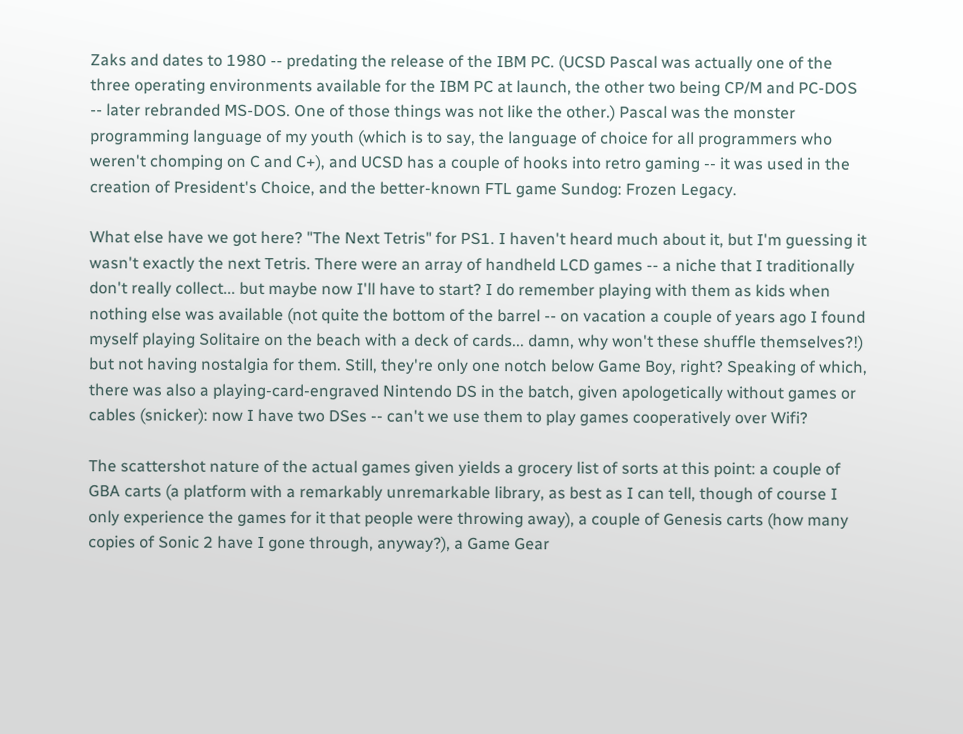Zaks and dates to 1980 -- predating the release of the IBM PC. (UCSD Pascal was actually one of the three operating environments available for the IBM PC at launch, the other two being CP/M and PC-DOS -- later rebranded MS-DOS. One of those things was not like the other.) Pascal was the monster programming language of my youth (which is to say, the language of choice for all programmers who weren't chomping on C and C+), and UCSD has a couple of hooks into retro gaming -- it was used in the creation of President's Choice, and the better-known FTL game Sundog: Frozen Legacy.

What else have we got here? "The Next Tetris" for PS1. I haven't heard much about it, but I'm guessing it wasn't exactly the next Tetris. There were an array of handheld LCD games -- a niche that I traditionally don't really collect... but maybe now I'll have to start? I do remember playing with them as kids when nothing else was available (not quite the bottom of the barrel -- on vacation a couple of years ago I found myself playing Solitaire on the beach with a deck of cards... damn, why won't these shuffle themselves?!) but not having nostalgia for them. Still, they're only one notch below Game Boy, right? Speaking of which, there was also a playing-card-engraved Nintendo DS in the batch, given apologetically without games or cables (snicker): now I have two DSes -- can't we use them to play games cooperatively over Wifi?

The scattershot nature of the actual games given yields a grocery list of sorts at this point: a couple of GBA carts (a platform with a remarkably unremarkable library, as best as I can tell, though of course I only experience the games for it that people were throwing away), a couple of Genesis carts (how many copies of Sonic 2 have I gone through, anyway?), a Game Gear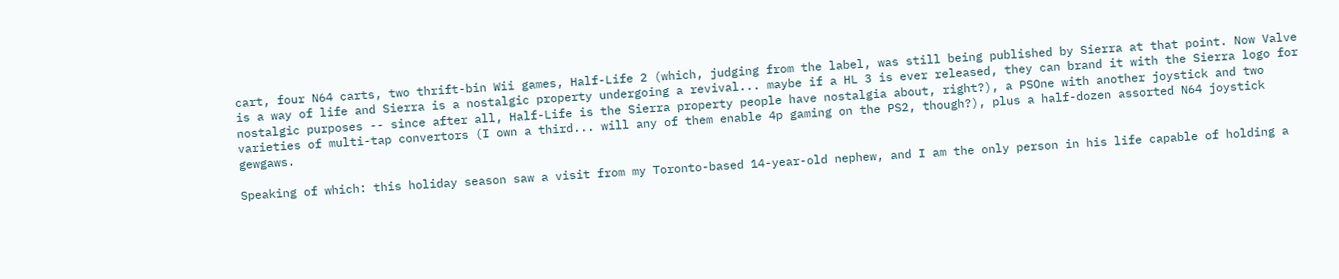cart, four N64 carts, two thrift-bin Wii games, Half-Life 2 (which, judging from the label, was still being published by Sierra at that point. Now Valve is a way of life and Sierra is a nostalgic property undergoing a revival... maybe if a HL 3 is ever released, they can brand it with the Sierra logo for nostalgic purposes -- since after all, Half-Life is the Sierra property people have nostalgia about, right?), a PSOne with another joystick and two varieties of multi-tap convertors (I own a third... will any of them enable 4p gaming on the PS2, though?), plus a half-dozen assorted N64 joystick gewgaws.

Speaking of which: this holiday season saw a visit from my Toronto-based 14-year-old nephew, and I am the only person in his life capable of holding a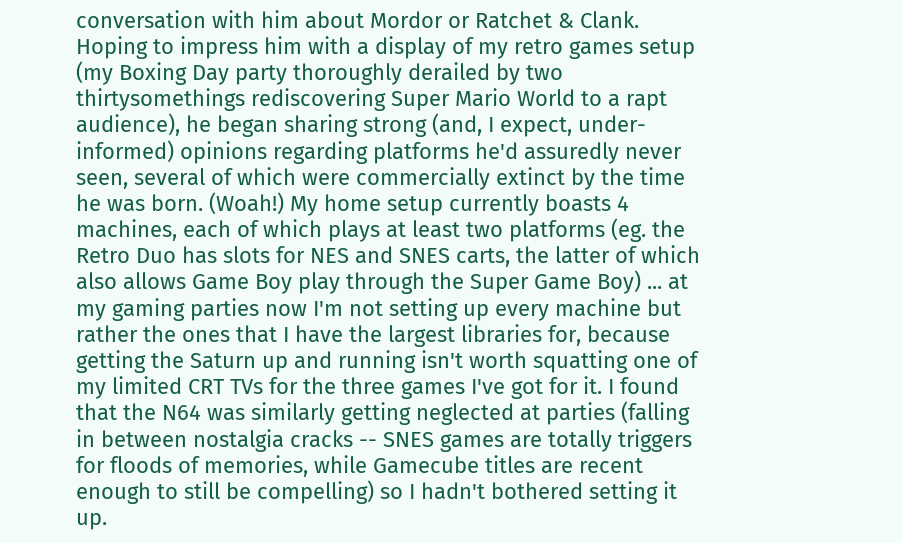conversation with him about Mordor or Ratchet & Clank. Hoping to impress him with a display of my retro games setup (my Boxing Day party thoroughly derailed by two thirtysomethings rediscovering Super Mario World to a rapt audience), he began sharing strong (and, I expect, under-informed) opinions regarding platforms he'd assuredly never seen, several of which were commercially extinct by the time he was born. (Woah!) My home setup currently boasts 4 machines, each of which plays at least two platforms (eg. the Retro Duo has slots for NES and SNES carts, the latter of which also allows Game Boy play through the Super Game Boy) ... at my gaming parties now I'm not setting up every machine but rather the ones that I have the largest libraries for, because getting the Saturn up and running isn't worth squatting one of my limited CRT TVs for the three games I've got for it. I found that the N64 was similarly getting neglected at parties (falling in between nostalgia cracks -- SNES games are totally triggers for floods of memories, while Gamecube titles are recent enough to still be compelling) so I hadn't bothered setting it up.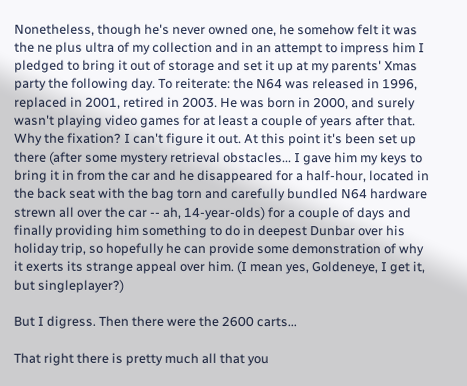Nonetheless, though he's never owned one, he somehow felt it was the ne plus ultra of my collection and in an attempt to impress him I pledged to bring it out of storage and set it up at my parents' Xmas party the following day. To reiterate: the N64 was released in 1996, replaced in 2001, retired in 2003. He was born in 2000, and surely wasn't playing video games for at least a couple of years after that. Why the fixation? I can't figure it out. At this point it's been set up there (after some mystery retrieval obstacles... I gave him my keys to bring it in from the car and he disappeared for a half-hour, located in the back seat with the bag torn and carefully bundled N64 hardware strewn all over the car -- ah, 14-year-olds) for a couple of days and finally providing him something to do in deepest Dunbar over his holiday trip, so hopefully he can provide some demonstration of why it exerts its strange appeal over him. (I mean yes, Goldeneye, I get it, but singleplayer?)

But I digress. Then there were the 2600 carts...

That right there is pretty much all that you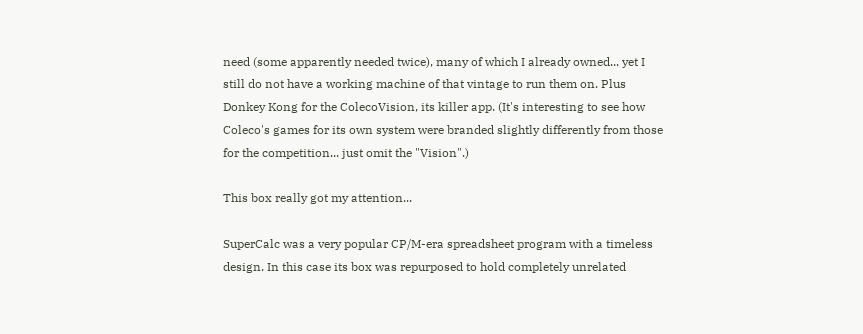need (some apparently needed twice), many of which I already owned... yet I still do not have a working machine of that vintage to run them on. Plus Donkey Kong for the ColecoVision, its killer app. (It's interesting to see how Coleco's games for its own system were branded slightly differently from those for the competition... just omit the "Vision".)

This box really got my attention...

SuperCalc was a very popular CP/M-era spreadsheet program with a timeless design. In this case its box was repurposed to hold completely unrelated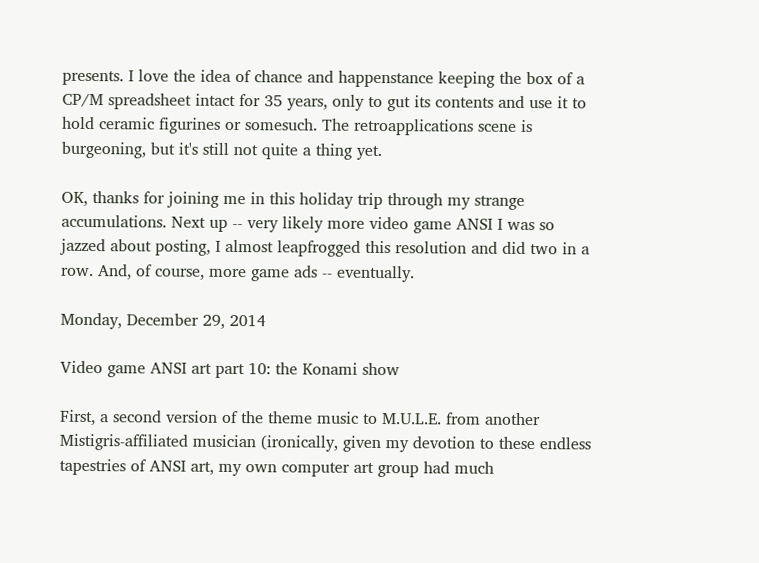presents. I love the idea of chance and happenstance keeping the box of a CP/M spreadsheet intact for 35 years, only to gut its contents and use it to hold ceramic figurines or somesuch. The retroapplications scene is burgeoning, but it's still not quite a thing yet.

OK, thanks for joining me in this holiday trip through my strange accumulations. Next up -- very likely more video game ANSI I was so jazzed about posting, I almost leapfrogged this resolution and did two in a row. And, of course, more game ads -- eventually.

Monday, December 29, 2014

Video game ANSI art part 10: the Konami show

First, a second version of the theme music to M.U.L.E. from another Mistigris-affiliated musician (ironically, given my devotion to these endless tapestries of ANSI art, my own computer art group had much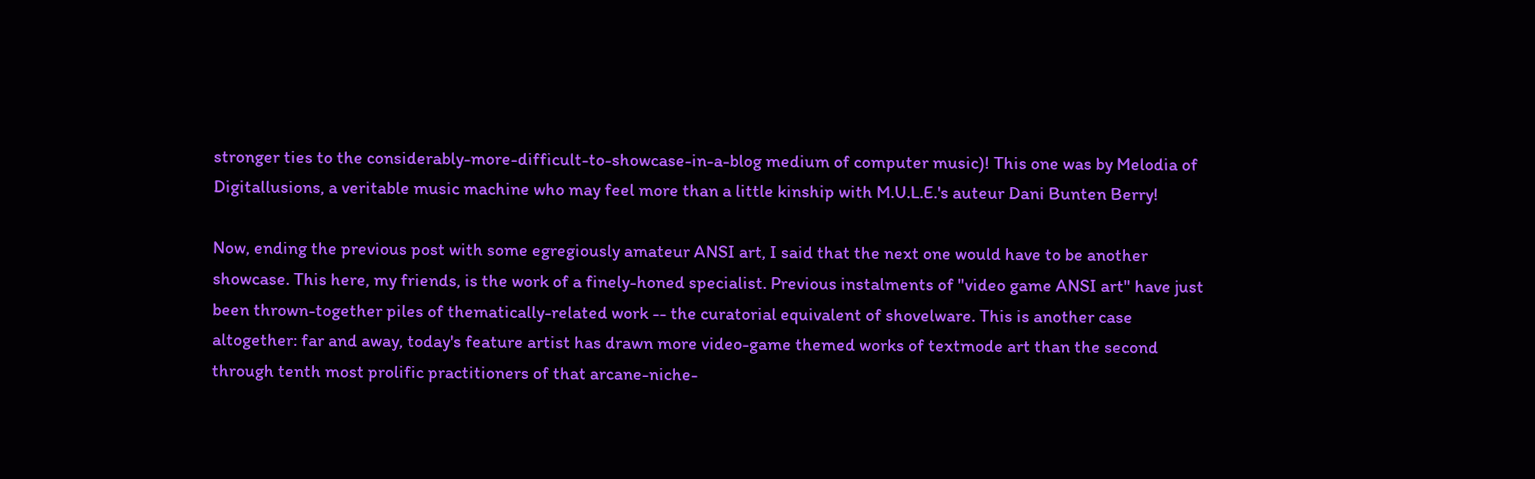stronger ties to the considerably-more-difficult-to-showcase-in-a-blog medium of computer music)! This one was by Melodia of Digitallusions, a veritable music machine who may feel more than a little kinship with M.U.L.E.'s auteur Dani Bunten Berry!

Now, ending the previous post with some egregiously amateur ANSI art, I said that the next one would have to be another showcase. This here, my friends, is the work of a finely-honed specialist. Previous instalments of "video game ANSI art" have just been thrown-together piles of thematically-related work -- the curatorial equivalent of shovelware. This is another case altogether: far and away, today's feature artist has drawn more video-game themed works of textmode art than the second through tenth most prolific practitioners of that arcane-niche-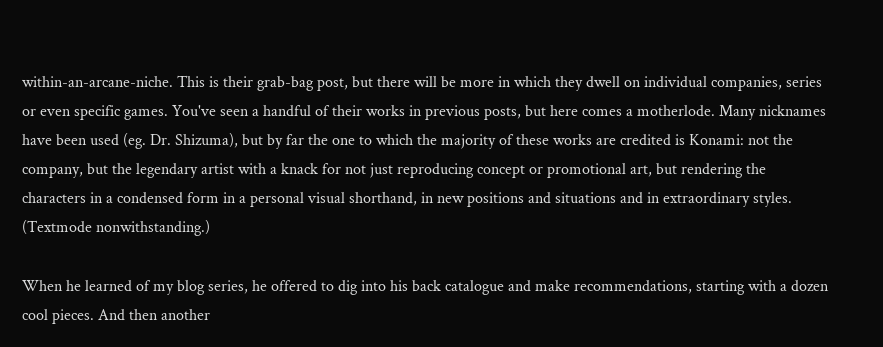within-an-arcane-niche. This is their grab-bag post, but there will be more in which they dwell on individual companies, series or even specific games. You've seen a handful of their works in previous posts, but here comes a motherlode. Many nicknames have been used (eg. Dr. Shizuma), but by far the one to which the majority of these works are credited is Konami: not the company, but the legendary artist with a knack for not just reproducing concept or promotional art, but rendering the characters in a condensed form in a personal visual shorthand, in new positions and situations and in extraordinary styles. (Textmode nonwithstanding.)

When he learned of my blog series, he offered to dig into his back catalogue and make recommendations, starting with a dozen cool pieces. And then another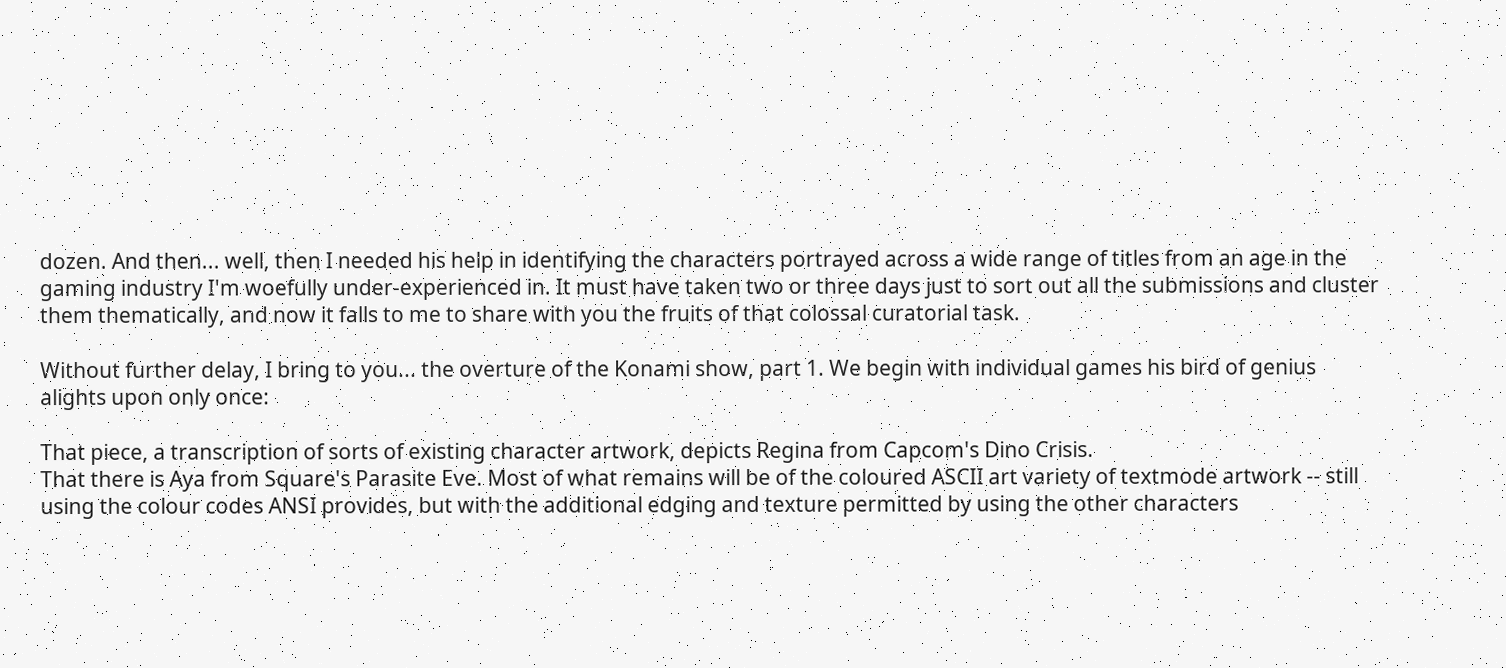dozen. And then... well, then I needed his help in identifying the characters portrayed across a wide range of titles from an age in the gaming industry I'm woefully under-experienced in. It must have taken two or three days just to sort out all the submissions and cluster them thematically, and now it falls to me to share with you the fruits of that colossal curatorial task.

Without further delay, I bring to you... the overture of the Konami show, part 1. We begin with individual games his bird of genius alights upon only once:

That piece, a transcription of sorts of existing character artwork, depicts Regina from Capcom's Dino Crisis.
That there is Aya from Square's Parasite Eve. Most of what remains will be of the coloured ASCII art variety of textmode artwork -- still using the colour codes ANSI provides, but with the additional edging and texture permitted by using the other characters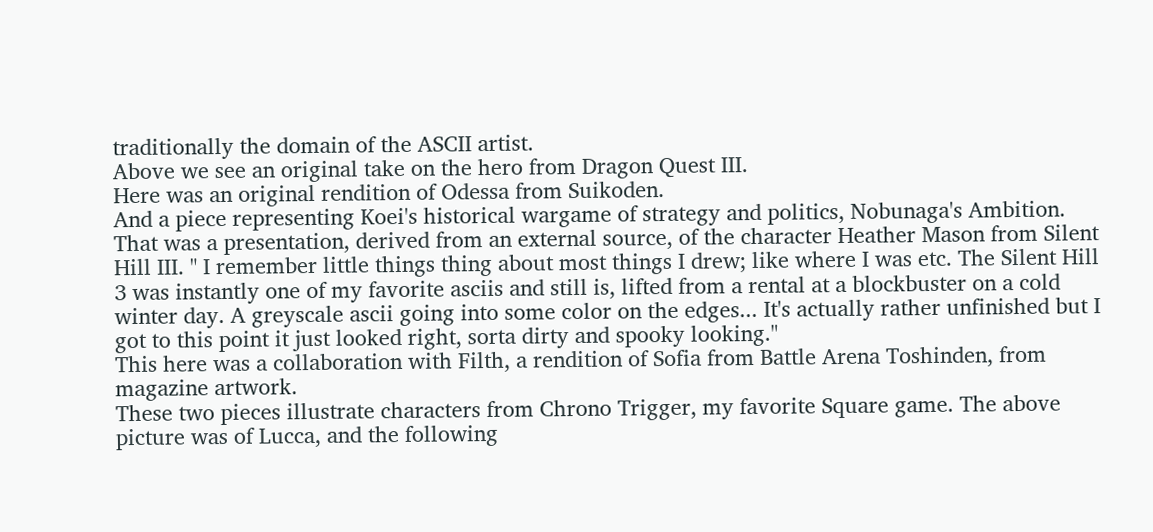traditionally the domain of the ASCII artist.
Above we see an original take on the hero from Dragon Quest III.
Here was an original rendition of Odessa from Suikoden.
And a piece representing Koei's historical wargame of strategy and politics, Nobunaga's Ambition.
That was a presentation, derived from an external source, of the character Heather Mason from Silent Hill III. " I remember little things thing about most things I drew; like where I was etc. The Silent Hill 3 was instantly one of my favorite asciis and still is, lifted from a rental at a blockbuster on a cold winter day. A greyscale ascii going into some color on the edges... It's actually rather unfinished but I got to this point it just looked right, sorta dirty and spooky looking."
This here was a collaboration with Filth, a rendition of Sofia from Battle Arena Toshinden, from magazine artwork.
These two pieces illustrate characters from Chrono Trigger, my favorite Square game. The above picture was of Lucca, and the following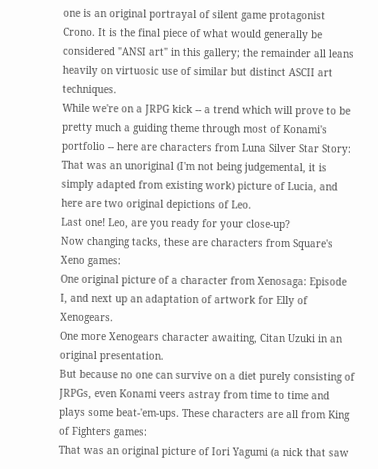one is an original portrayal of silent game protagonist Crono. It is the final piece of what would generally be considered "ANSI art" in this gallery; the remainder all leans heavily on virtuosic use of similar but distinct ASCII art techniques.
While we're on a JRPG kick -- a trend which will prove to be pretty much a guiding theme through most of Konami's portfolio -- here are characters from Luna Silver Star Story:
That was an unoriginal (I'm not being judgemental, it is simply adapted from existing work) picture of Lucia, and here are two original depictions of Leo.
Last one! Leo, are you ready for your close-up?
Now changing tacks, these are characters from Square's Xeno games:
One original picture of a character from Xenosaga: Episode I, and next up an adaptation of artwork for Elly of Xenogears.
One more Xenogears character awaiting, Citan Uzuki in an original presentation.
But because no one can survive on a diet purely consisting of JRPGs, even Konami veers astray from time to time and plays some beat-'em-ups. These characters are all from King of Fighters games:
That was an original picture of Iori Yagumi (a nick that saw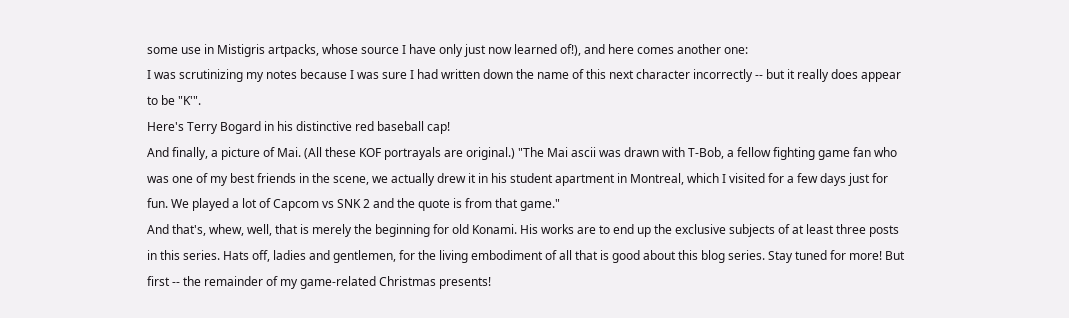some use in Mistigris artpacks, whose source I have only just now learned of!), and here comes another one:
I was scrutinizing my notes because I was sure I had written down the name of this next character incorrectly -- but it really does appear to be "K'".
Here's Terry Bogard in his distinctive red baseball cap!
And finally, a picture of Mai. (All these KOF portrayals are original.) "The Mai ascii was drawn with T-Bob, a fellow fighting game fan who was one of my best friends in the scene, we actually drew it in his student apartment in Montreal, which I visited for a few days just for fun. We played a lot of Capcom vs SNK 2 and the quote is from that game."
And that's, whew, well, that is merely the beginning for old Konami. His works are to end up the exclusive subjects of at least three posts in this series. Hats off, ladies and gentlemen, for the living embodiment of all that is good about this blog series. Stay tuned for more! But first -- the remainder of my game-related Christmas presents!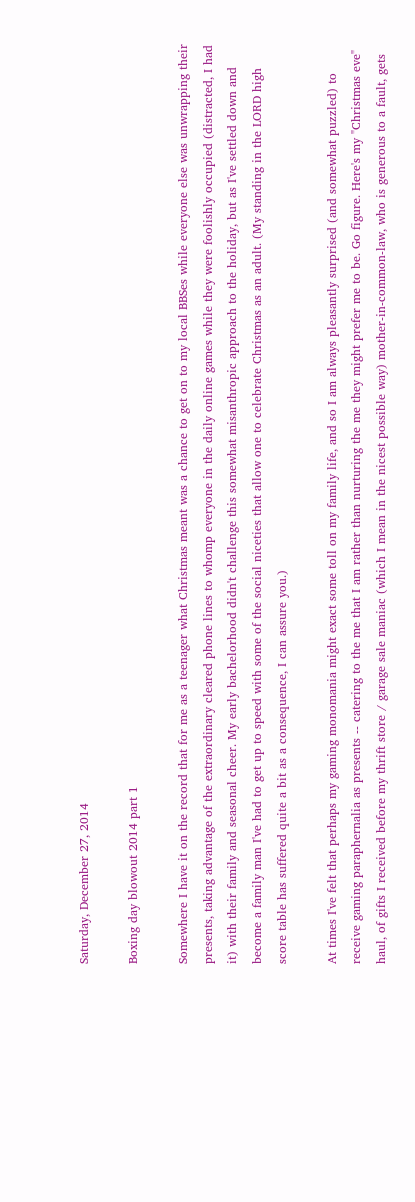Saturday, December 27, 2014

Boxing day blowout 2014 part 1

Somewhere I have it on the record that for me as a teenager what Christmas meant was a chance to get on to my local BBSes while everyone else was unwrapping their presents, taking advantage of the extraordinary cleared phone lines to whomp everyone in the daily online games while they were foolishly occupied (distracted, I had it) with their family and seasonal cheer. My early bachelorhood didn't challenge this somewhat misanthropic approach to the holiday, but as I've settled down and become a family man I've had to get up to speed with some of the social niceties that allow one to celebrate Christmas as an adult. (My standing in the LORD high score table has suffered quite a bit as a consequence, I can assure you.)

At times I've felt that perhaps my gaming monomania might exact some toll on my family life, and so I am always pleasantly surprised (and somewhat puzzled) to receive gaming paraphernalia as presents -- catering to the me that I am rather than nurturing the me they might prefer me to be. Go figure. Here's my "Christmas eve" haul, of gifts I received before my thrift store / garage sale maniac (which I mean in the nicest possible way) mother-in-common-law, who is generous to a fault, gets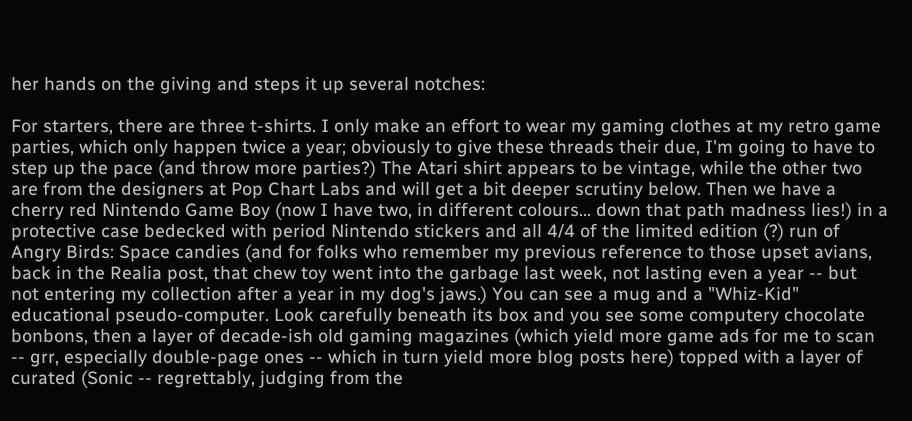her hands on the giving and steps it up several notches:

For starters, there are three t-shirts. I only make an effort to wear my gaming clothes at my retro game parties, which only happen twice a year; obviously to give these threads their due, I'm going to have to step up the pace (and throw more parties?) The Atari shirt appears to be vintage, while the other two are from the designers at Pop Chart Labs and will get a bit deeper scrutiny below. Then we have a cherry red Nintendo Game Boy (now I have two, in different colours... down that path madness lies!) in a protective case bedecked with period Nintendo stickers and all 4/4 of the limited edition (?) run of Angry Birds: Space candies (and for folks who remember my previous reference to those upset avians, back in the Realia post, that chew toy went into the garbage last week, not lasting even a year -- but not entering my collection after a year in my dog's jaws.) You can see a mug and a "Whiz-Kid" educational pseudo-computer. Look carefully beneath its box and you see some computery chocolate bonbons, then a layer of decade-ish old gaming magazines (which yield more game ads for me to scan -- grr, especially double-page ones -- which in turn yield more blog posts here) topped with a layer of curated (Sonic -- regrettably, judging from the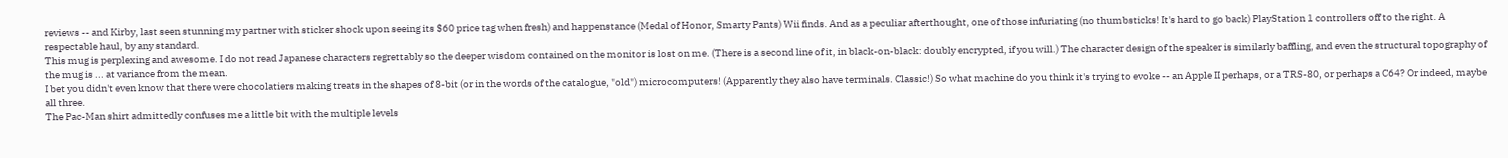reviews -- and Kirby, last seen stunning my partner with sticker shock upon seeing its $60 price tag when fresh) and happenstance (Medal of Honor, Smarty Pants) Wii finds. And as a peculiar afterthought, one of those infuriating (no thumbsticks! It's hard to go back) PlayStation 1 controllers off to the right. A respectable haul, by any standard.
This mug is perplexing and awesome. I do not read Japanese characters regrettably so the deeper wisdom contained on the monitor is lost on me. (There is a second line of it, in black-on-black: doubly encrypted, if you will.) The character design of the speaker is similarly baffling, and even the structural topography of the mug is ... at variance from the mean.
I bet you didn't even know that there were chocolatiers making treats in the shapes of 8-bit (or in the words of the catalogue, "old") microcomputers! (Apparently they also have terminals. Classic!) So what machine do you think it's trying to evoke -- an Apple II perhaps, or a TRS-80, or perhaps a C64? Or indeed, maybe all three.
The Pac-Man shirt admittedly confuses me a little bit with the multiple levels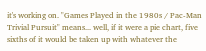it's working on. "Games Played in the 1980s / Pac-Man Trivial Pursuit" means... well, if it were a pie chart, five sixths of it would be taken up with whatever the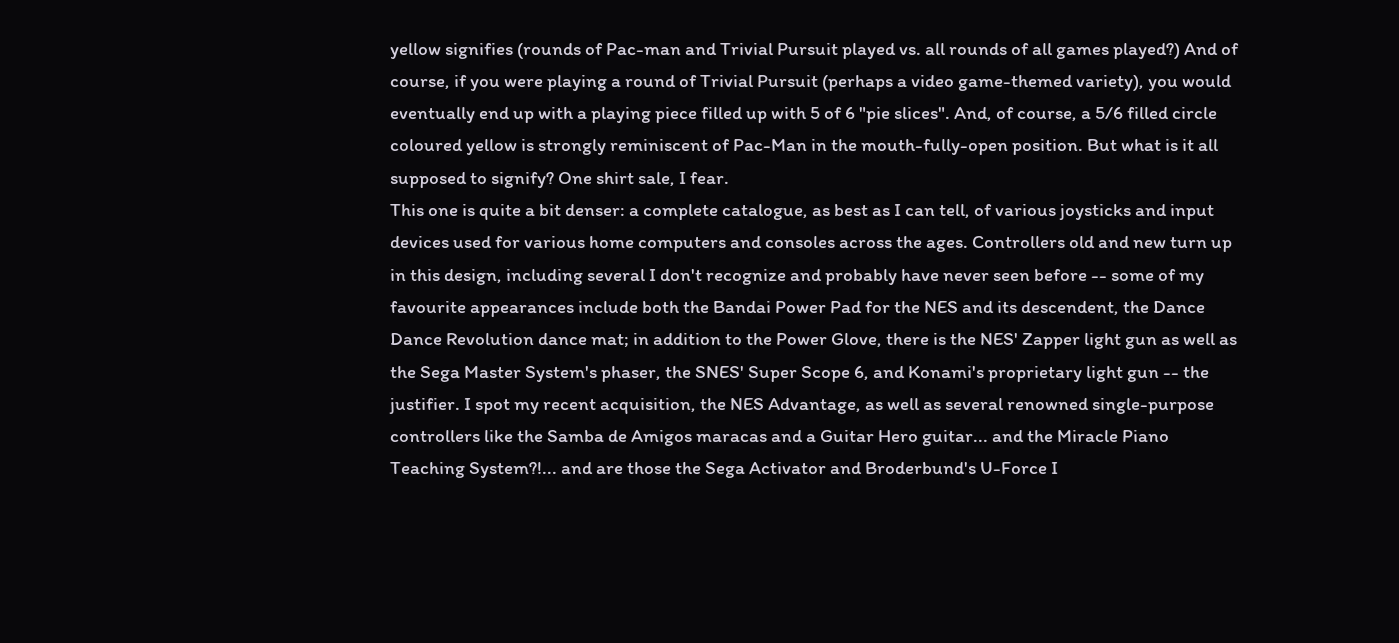yellow signifies (rounds of Pac-man and Trivial Pursuit played vs. all rounds of all games played?) And of course, if you were playing a round of Trivial Pursuit (perhaps a video game-themed variety), you would eventually end up with a playing piece filled up with 5 of 6 "pie slices". And, of course, a 5/6 filled circle coloured yellow is strongly reminiscent of Pac-Man in the mouth-fully-open position. But what is it all supposed to signify? One shirt sale, I fear.
This one is quite a bit denser: a complete catalogue, as best as I can tell, of various joysticks and input devices used for various home computers and consoles across the ages. Controllers old and new turn up in this design, including several I don't recognize and probably have never seen before -- some of my favourite appearances include both the Bandai Power Pad for the NES and its descendent, the Dance Dance Revolution dance mat; in addition to the Power Glove, there is the NES' Zapper light gun as well as the Sega Master System's phaser, the SNES' Super Scope 6, and Konami's proprietary light gun -- the justifier. I spot my recent acquisition, the NES Advantage, as well as several renowned single-purpose controllers like the Samba de Amigos maracas and a Guitar Hero guitar... and the Miracle Piano Teaching System?!... and are those the Sega Activator and Broderbund's U-Force I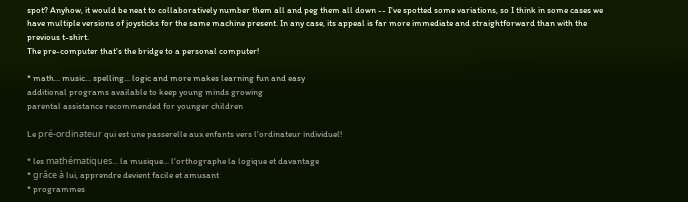spot? Anyhow, it would be neat to collaboratively number them all and peg them all down -- I've spotted some variations, so I think in some cases we have multiple versions of joysticks for the same machine present. In any case, its appeal is far more immediate and straightforward than with the previous t-shirt.
The pre-computer that's the bridge to a personal computer!

* math... music... spelling... logic and more makes learning fun and easy
additional programs available to keep young minds growing
parental assistance recommended for younger children

Le pré-ordinateur qui est une passerelle aux enfants vers l'ordinateur individuel!

* les mathématiques... la musique... l'orthographe la logique et davantage
* grâce à lui, apprendre devient facile et amusant
* programmes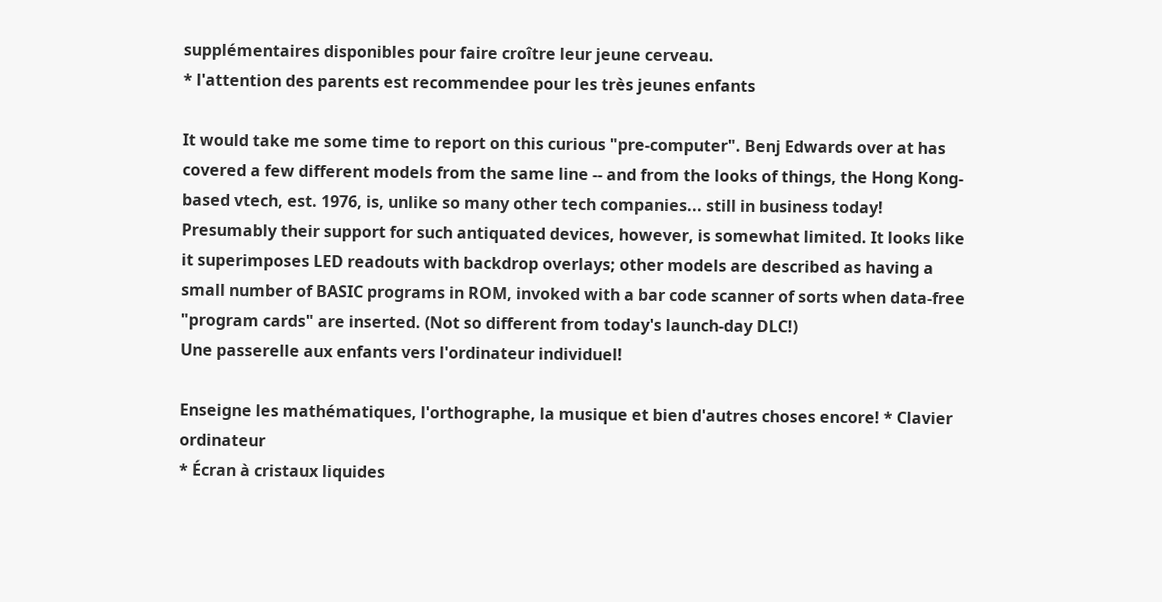supplémentaires disponibles pour faire croître leur jeune cerveau.
* l'attention des parents est recommendee pour les très jeunes enfants

It would take me some time to report on this curious "pre-computer". Benj Edwards over at has covered a few different models from the same line -- and from the looks of things, the Hong Kong-based vtech, est. 1976, is, unlike so many other tech companies... still in business today! Presumably their support for such antiquated devices, however, is somewhat limited. It looks like it superimposes LED readouts with backdrop overlays; other models are described as having a small number of BASIC programs in ROM, invoked with a bar code scanner of sorts when data-free "program cards" are inserted. (Not so different from today's launch-day DLC!)
Une passerelle aux enfants vers l'ordinateur individuel!

Enseigne les mathématiques, l'orthographe, la musique et bien d'autres choses encore! * Clavier ordinateur
* Écran à cristaux liquides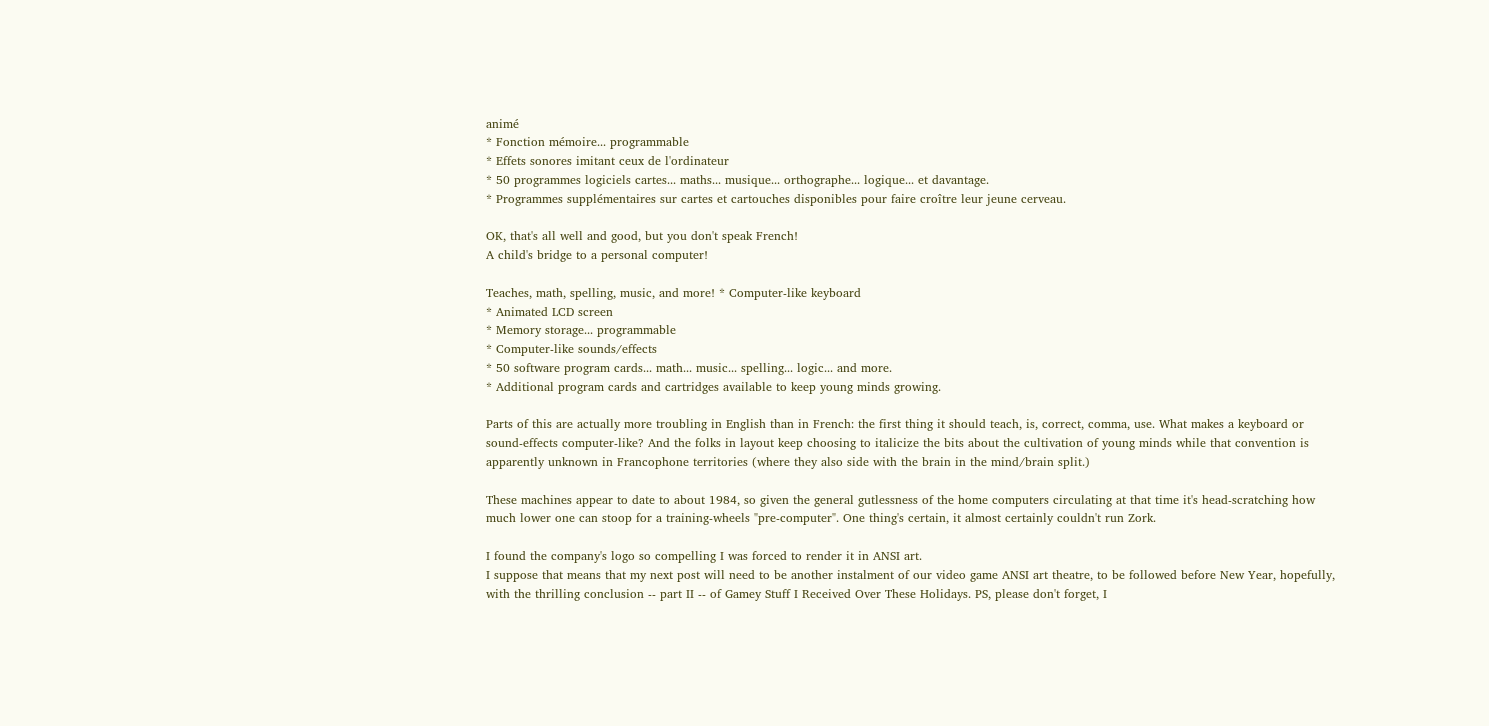animé
* Fonction mémoire... programmable
* Effets sonores imitant ceux de l'ordinateur
* 50 programmes logiciels cartes... maths... musique... orthographe... logique... et davantage.
* Programmes supplémentaires sur cartes et cartouches disponibles pour faire croître leur jeune cerveau.

OK, that's all well and good, but you don't speak French!
A child's bridge to a personal computer!

Teaches, math, spelling, music, and more! * Computer-like keyboard
* Animated LCD screen
* Memory storage... programmable
* Computer-like sounds/effects
* 50 software program cards... math... music... spelling... logic... and more.
* Additional program cards and cartridges available to keep young minds growing.

Parts of this are actually more troubling in English than in French: the first thing it should teach, is, correct, comma, use. What makes a keyboard or sound-effects computer-like? And the folks in layout keep choosing to italicize the bits about the cultivation of young minds while that convention is apparently unknown in Francophone territories (where they also side with the brain in the mind/brain split.)

These machines appear to date to about 1984, so given the general gutlessness of the home computers circulating at that time it's head-scratching how much lower one can stoop for a training-wheels "pre-computer". One thing's certain, it almost certainly couldn't run Zork.

I found the company's logo so compelling I was forced to render it in ANSI art.
I suppose that means that my next post will need to be another instalment of our video game ANSI art theatre, to be followed before New Year, hopefully, with the thrilling conclusion -- part II -- of Gamey Stuff I Received Over These Holidays. PS, please don't forget, I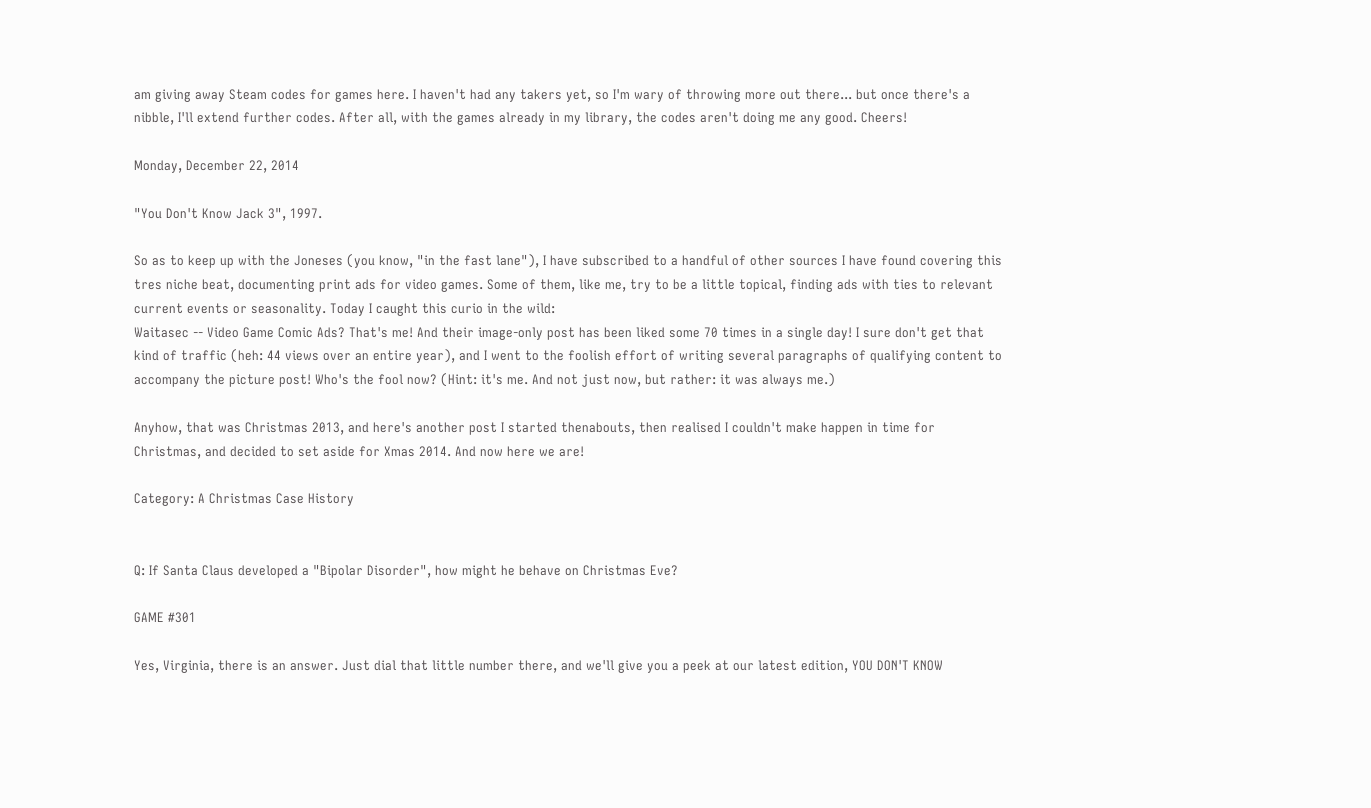am giving away Steam codes for games here. I haven't had any takers yet, so I'm wary of throwing more out there... but once there's a nibble, I'll extend further codes. After all, with the games already in my library, the codes aren't doing me any good. Cheers!

Monday, December 22, 2014

"You Don't Know Jack 3", 1997.

So as to keep up with the Joneses (you know, "in the fast lane"), I have subscribed to a handful of other sources I have found covering this tres niche beat, documenting print ads for video games. Some of them, like me, try to be a little topical, finding ads with ties to relevant current events or seasonality. Today I caught this curio in the wild:
Waitasec -- Video Game Comic Ads? That's me! And their image-only post has been liked some 70 times in a single day! I sure don't get that kind of traffic (heh: 44 views over an entire year), and I went to the foolish effort of writing several paragraphs of qualifying content to accompany the picture post! Who's the fool now? (Hint: it's me. And not just now, but rather: it was always me.)

Anyhow, that was Christmas 2013, and here's another post I started thenabouts, then realised I couldn't make happen in time for Christmas, and decided to set aside for Xmas 2014. And now here we are!

Category: A Christmas Case History


Q: If Santa Claus developed a "Bipolar Disorder", how might he behave on Christmas Eve?

GAME #301

Yes, Virginia, there is an answer. Just dial that little number there, and we'll give you a peek at our latest edition, YOU DON'T KNOW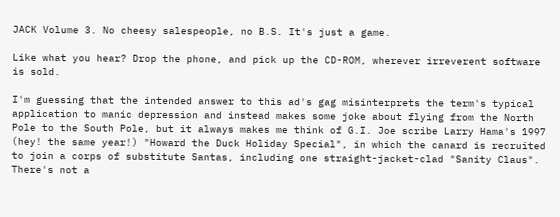JACK Volume 3. No cheesy salespeople, no B.S. It's just a game.

Like what you hear? Drop the phone, and pick up the CD-ROM, wherever irreverent software is sold.

I'm guessing that the intended answer to this ad's gag misinterprets the term's typical application to manic depression and instead makes some joke about flying from the North Pole to the South Pole, but it always makes me think of G.I. Joe scribe Larry Hama's 1997 (hey! the same year!) "Howard the Duck Holiday Special", in which the canard is recruited to join a corps of substitute Santas, including one straight-jacket-clad "Sanity Claus".
There's not a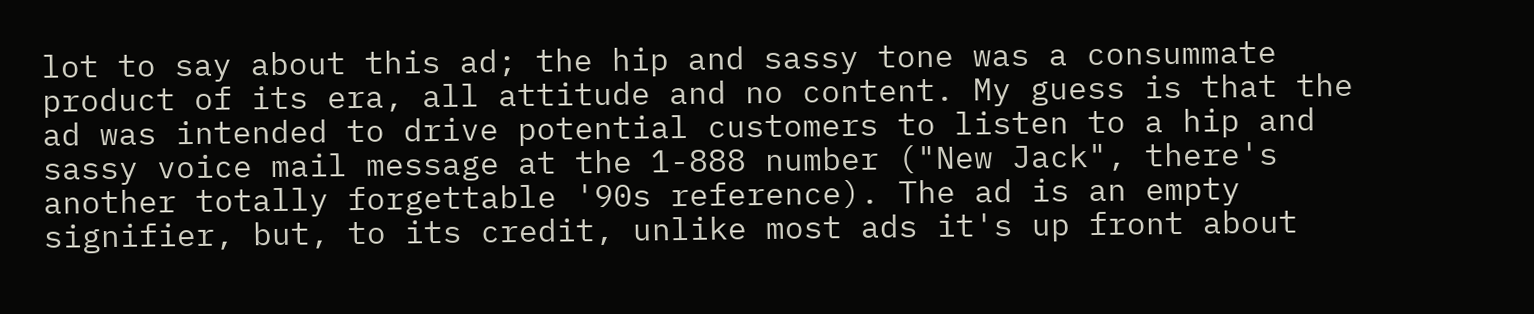lot to say about this ad; the hip and sassy tone was a consummate product of its era, all attitude and no content. My guess is that the ad was intended to drive potential customers to listen to a hip and sassy voice mail message at the 1-888 number ("New Jack", there's another totally forgettable '90s reference). The ad is an empty signifier, but, to its credit, unlike most ads it's up front about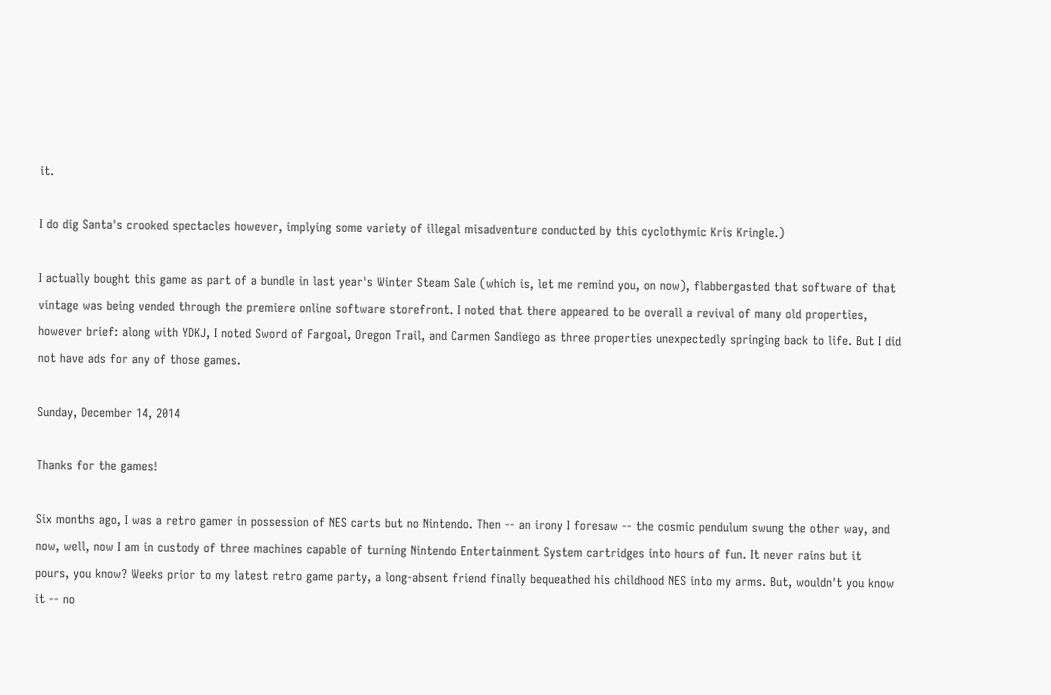it.

I do dig Santa's crooked spectacles however, implying some variety of illegal misadventure conducted by this cyclothymic Kris Kringle.)

I actually bought this game as part of a bundle in last year's Winter Steam Sale (which is, let me remind you, on now), flabbergasted that software of that vintage was being vended through the premiere online software storefront. I noted that there appeared to be overall a revival of many old properties, however brief: along with YDKJ, I noted Sword of Fargoal, Oregon Trail, and Carmen Sandiego as three properties unexpectedly springing back to life. But I did not have ads for any of those games.

Sunday, December 14, 2014

Thanks for the games!

Six months ago, I was a retro gamer in possession of NES carts but no Nintendo. Then -- an irony I foresaw -- the cosmic pendulum swung the other way, and now, well, now I am in custody of three machines capable of turning Nintendo Entertainment System cartridges into hours of fun. It never rains but it pours, you know? Weeks prior to my latest retro game party, a long-absent friend finally bequeathed his childhood NES into my arms. But, wouldn't you know it -- no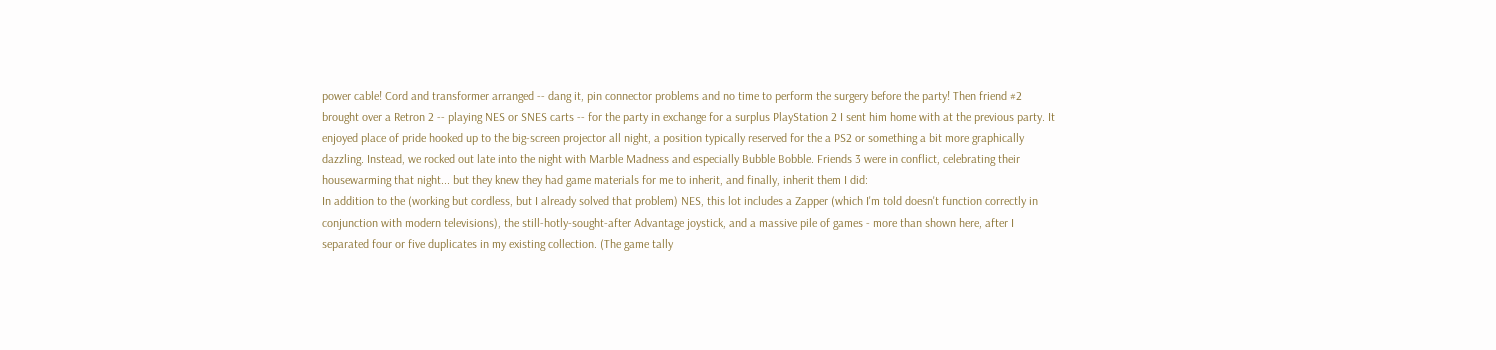power cable! Cord and transformer arranged -- dang it, pin connector problems and no time to perform the surgery before the party! Then friend #2 brought over a Retron 2 -- playing NES or SNES carts -- for the party in exchange for a surplus PlayStation 2 I sent him home with at the previous party. It enjoyed place of pride hooked up to the big-screen projector all night, a position typically reserved for the a PS2 or something a bit more graphically dazzling. Instead, we rocked out late into the night with Marble Madness and especially Bubble Bobble. Friends 3 were in conflict, celebrating their housewarming that night... but they knew they had game materials for me to inherit, and finally, inherit them I did:
In addition to the (working but cordless, but I already solved that problem) NES, this lot includes a Zapper (which I'm told doesn't function correctly in conjunction with modern televisions), the still-hotly-sought-after Advantage joystick, and a massive pile of games - more than shown here, after I separated four or five duplicates in my existing collection. (The game tally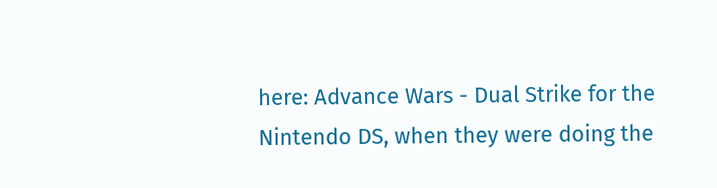here: Advance Wars - Dual Strike for the Nintendo DS, when they were doing the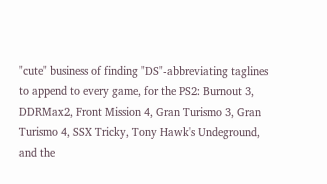"cute" business of finding "DS"-abbreviating taglines to append to every game, for the PS2: Burnout 3, DDRMax2, Front Mission 4, Gran Turismo 3, Gran Turismo 4, SSX Tricky, Tony Hawk's Undeground, and the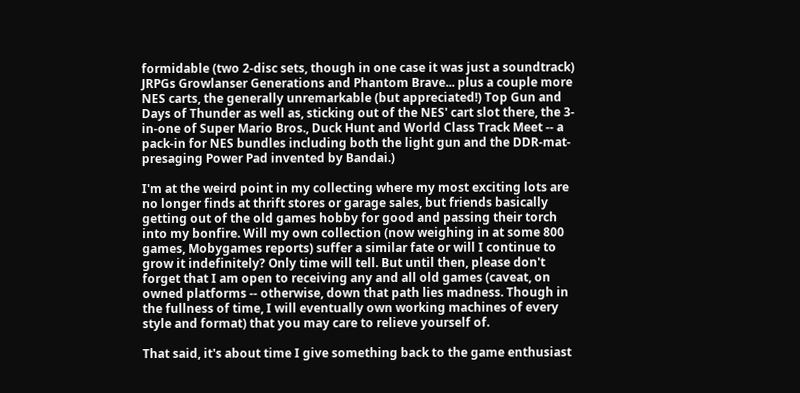formidable (two 2-disc sets, though in one case it was just a soundtrack) JRPGs Growlanser Generations and Phantom Brave... plus a couple more NES carts, the generally unremarkable (but appreciated!) Top Gun and Days of Thunder as well as, sticking out of the NES' cart slot there, the 3-in-one of Super Mario Bros., Duck Hunt and World Class Track Meet -- a pack-in for NES bundles including both the light gun and the DDR-mat-presaging Power Pad invented by Bandai.)

I'm at the weird point in my collecting where my most exciting lots are no longer finds at thrift stores or garage sales, but friends basically getting out of the old games hobby for good and passing their torch into my bonfire. Will my own collection (now weighing in at some 800 games, Mobygames reports) suffer a similar fate or will I continue to grow it indefinitely? Only time will tell. But until then, please don't forget that I am open to receiving any and all old games (caveat, on owned platforms -- otherwise, down that path lies madness. Though in the fullness of time, I will eventually own working machines of every style and format) that you may care to relieve yourself of.

That said, it's about time I give something back to the game enthusiast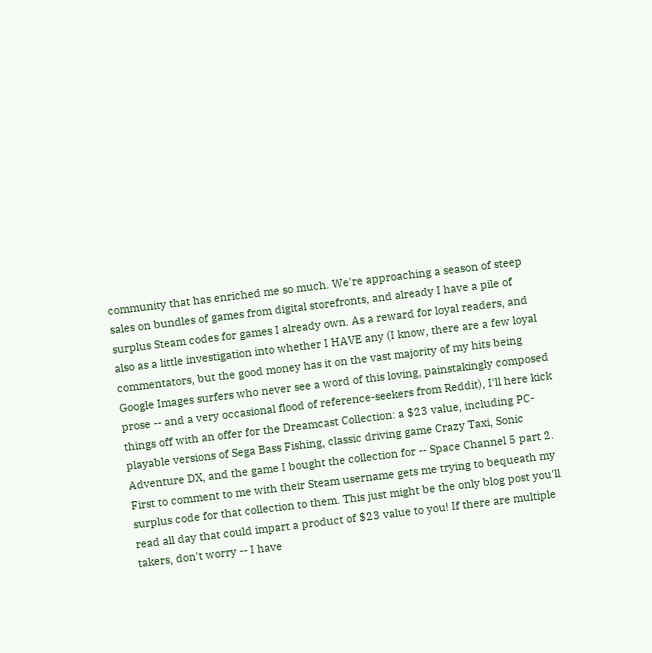community that has enriched me so much. We're approaching a season of steep sales on bundles of games from digital storefronts, and already I have a pile of surplus Steam codes for games I already own. As a reward for loyal readers, and also as a little investigation into whether I HAVE any (I know, there are a few loyal commentators, but the good money has it on the vast majority of my hits being Google Images surfers who never see a word of this loving, painstakingly composed prose -- and a very occasional flood of reference-seekers from Reddit), I'll here kick things off with an offer for the Dreamcast Collection: a $23 value, including PC-playable versions of Sega Bass Fishing, classic driving game Crazy Taxi, Sonic Adventure DX, and the game I bought the collection for -- Space Channel 5 part 2. First to comment to me with their Steam username gets me trying to bequeath my surplus code for that collection to them. This just might be the only blog post you'll read all day that could impart a product of $23 value to you! If there are multiple takers, don't worry -- I have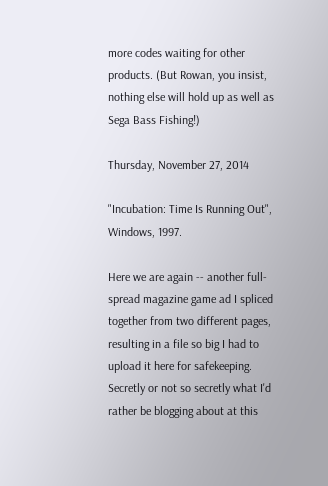more codes waiting for other products. (But Rowan, you insist, nothing else will hold up as well as Sega Bass Fishing!)

Thursday, November 27, 2014

"Incubation: Time Is Running Out", Windows, 1997.

Here we are again -- another full-spread magazine game ad I spliced together from two different pages, resulting in a file so big I had to upload it here for safekeeping. Secretly or not so secretly what I'd rather be blogging about at this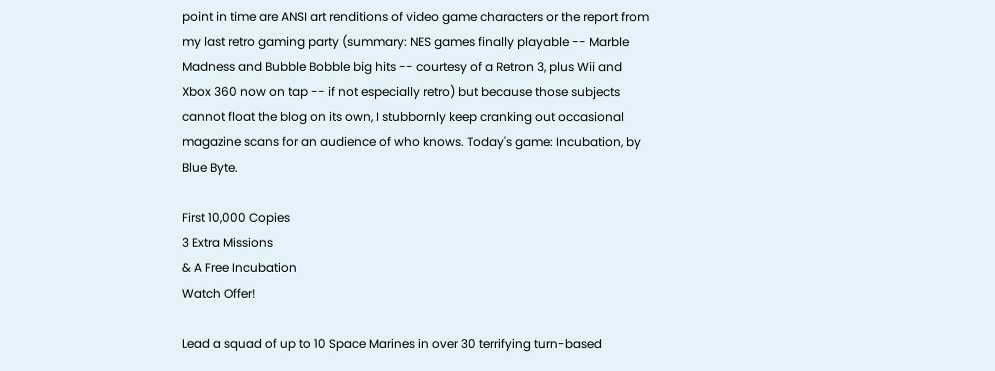point in time are ANSI art renditions of video game characters or the report from my last retro gaming party (summary: NES games finally playable -- Marble Madness and Bubble Bobble big hits -- courtesy of a Retron 3, plus Wii and Xbox 360 now on tap -- if not especially retro) but because those subjects cannot float the blog on its own, I stubbornly keep cranking out occasional magazine scans for an audience of who knows. Today's game: Incubation, by Blue Byte.

First 10,000 Copies
3 Extra Missions
& A Free Incubation
Watch Offer!

Lead a squad of up to 10 Space Marines in over 30 terrifying turn-based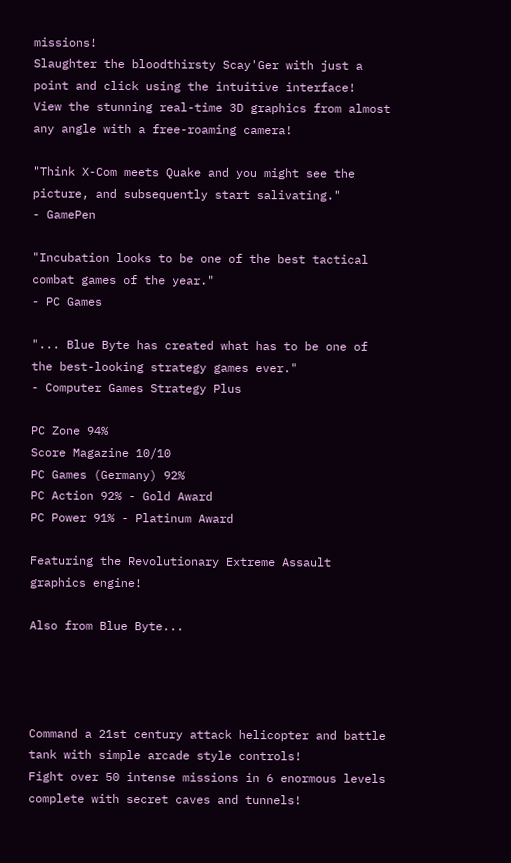missions!
Slaughter the bloodthirsty Scay'Ger with just a point and click using the intuitive interface!
View the stunning real-time 3D graphics from almost any angle with a free-roaming camera!

"Think X-Com meets Quake and you might see the picture, and subsequently start salivating."
- GamePen

"Incubation looks to be one of the best tactical combat games of the year."
- PC Games

"... Blue Byte has created what has to be one of the best-looking strategy games ever."
- Computer Games Strategy Plus

PC Zone 94%
Score Magazine 10/10
PC Games (Germany) 92%
PC Action 92% - Gold Award
PC Power 91% - Platinum Award

Featuring the Revolutionary Extreme Assault graphics engine!

Also from Blue Byte...




Command a 21st century attack helicopter and battle tank with simple arcade style controls!
Fight over 50 intense missions in 6 enormous levels complete with secret caves and tunnels!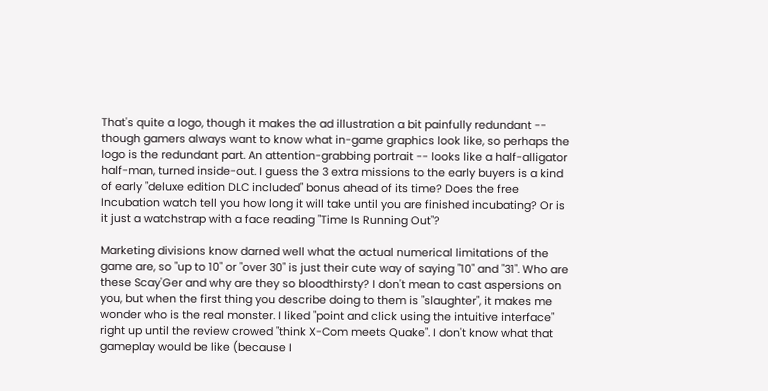That's quite a logo, though it makes the ad illustration a bit painfully redundant -- though gamers always want to know what in-game graphics look like, so perhaps the logo is the redundant part. An attention-grabbing portrait -- looks like a half-alligator half-man, turned inside-out. I guess the 3 extra missions to the early buyers is a kind of early "deluxe edition DLC included" bonus ahead of its time? Does the free Incubation watch tell you how long it will take until you are finished incubating? Or is it just a watchstrap with a face reading "Time Is Running Out"?

Marketing divisions know darned well what the actual numerical limitations of the game are, so "up to 10" or "over 30" is just their cute way of saying "10" and "31". Who are these Scay'Ger and why are they so bloodthirsty? I don't mean to cast aspersions on you, but when the first thing you describe doing to them is "slaughter", it makes me wonder who is the real monster. I liked "point and click using the intuitive interface" right up until the review crowed "think X-Com meets Quake". I don't know what that gameplay would be like (because I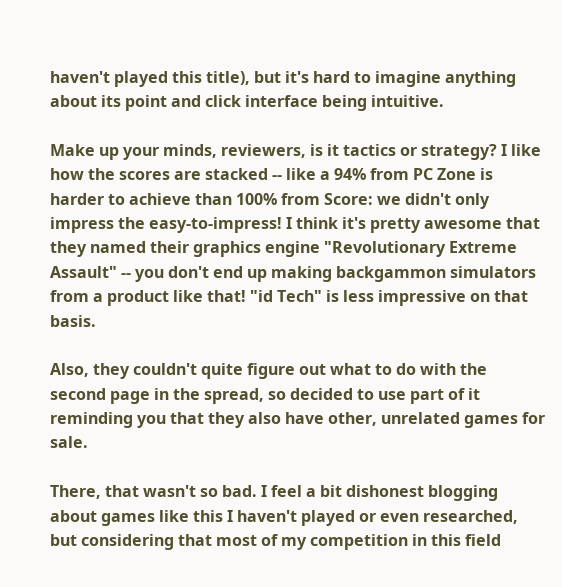haven't played this title), but it's hard to imagine anything about its point and click interface being intuitive.

Make up your minds, reviewers, is it tactics or strategy? I like how the scores are stacked -- like a 94% from PC Zone is harder to achieve than 100% from Score: we didn't only impress the easy-to-impress! I think it's pretty awesome that they named their graphics engine "Revolutionary Extreme Assault" -- you don't end up making backgammon simulators from a product like that! "id Tech" is less impressive on that basis.

Also, they couldn't quite figure out what to do with the second page in the spread, so decided to use part of it reminding you that they also have other, unrelated games for sale.

There, that wasn't so bad. I feel a bit dishonest blogging about games like this I haven't played or even researched, but considering that most of my competition in this field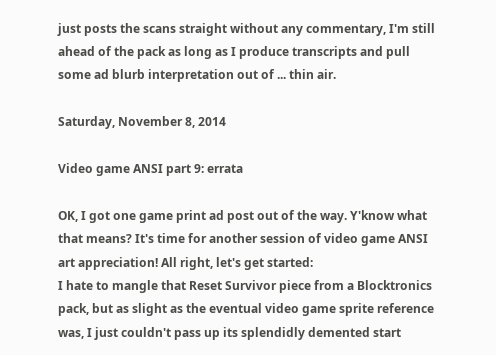just posts the scans straight without any commentary, I'm still ahead of the pack as long as I produce transcripts and pull some ad blurb interpretation out of ... thin air.

Saturday, November 8, 2014

Video game ANSI part 9: errata

OK, I got one game print ad post out of the way. Y'know what that means? It's time for another session of video game ANSI art appreciation! All right, let's get started:
I hate to mangle that Reset Survivor piece from a Blocktronics pack, but as slight as the eventual video game sprite reference was, I just couldn't pass up its splendidly demented start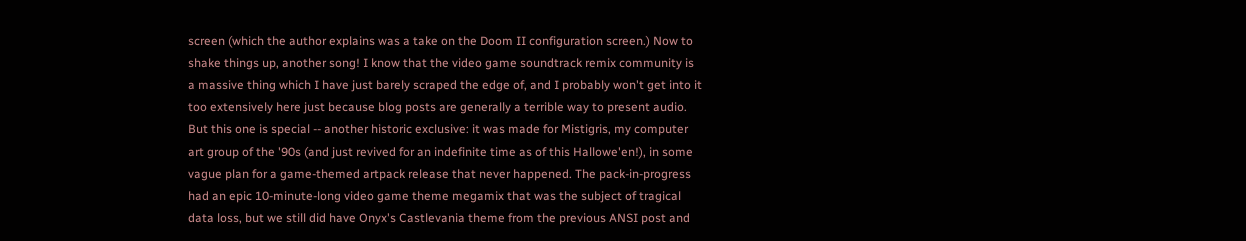screen (which the author explains was a take on the Doom II configuration screen.) Now to shake things up, another song! I know that the video game soundtrack remix community is a massive thing which I have just barely scraped the edge of, and I probably won't get into it too extensively here just because blog posts are generally a terrible way to present audio. But this one is special -- another historic exclusive: it was made for Mistigris, my computer art group of the '90s (and just revived for an indefinite time as of this Hallowe'en!), in some vague plan for a game-themed artpack release that never happened. The pack-in-progress had an epic 10-minute-long video game theme megamix that was the subject of tragical data loss, but we still did have Onyx's Castlevania theme from the previous ANSI post and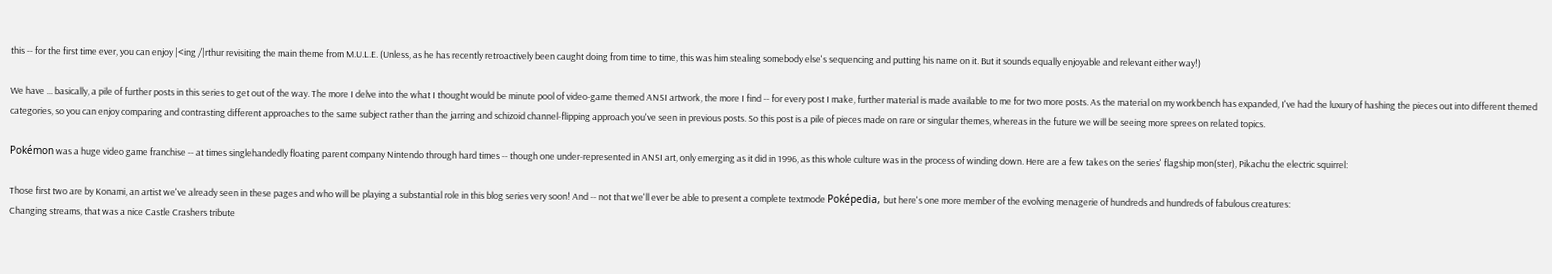this -- for the first time ever, you can enjoy |<ing /|rthur revisiting the main theme from M.U.L.E. (Unless, as he has recently retroactively been caught doing from time to time, this was him stealing somebody else's sequencing and putting his name on it. But it sounds equally enjoyable and relevant either way!)

We have ... basically, a pile of further posts in this series to get out of the way. The more I delve into the what I thought would be minute pool of video-game themed ANSI artwork, the more I find -- for every post I make, further material is made available to me for two more posts. As the material on my workbench has expanded, I've had the luxury of hashing the pieces out into different themed categories, so you can enjoy comparing and contrasting different approaches to the same subject rather than the jarring and schizoid channel-flipping approach you've seen in previous posts. So this post is a pile of pieces made on rare or singular themes, whereas in the future we will be seeing more sprees on related topics.

Pokémon was a huge video game franchise -- at times singlehandedly floating parent company Nintendo through hard times -- though one under-represented in ANSI art, only emerging as it did in 1996, as this whole culture was in the process of winding down. Here are a few takes on the series' flagship mon(ster), Pikachu the electric squirrel:

Those first two are by Konami, an artist we've already seen in these pages and who will be playing a substantial role in this blog series very soon! And -- not that we'll ever be able to present a complete textmode Poképedia, but here's one more member of the evolving menagerie of hundreds and hundreds of fabulous creatures:
Changing streams, that was a nice Castle Crashers tribute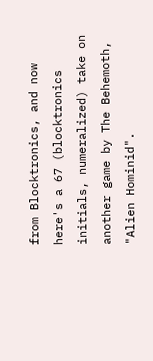from Blocktronics, and now here's a 67 (blocktronics initials, numeralized) take on another game by The Behemoth, "Alien Hominid".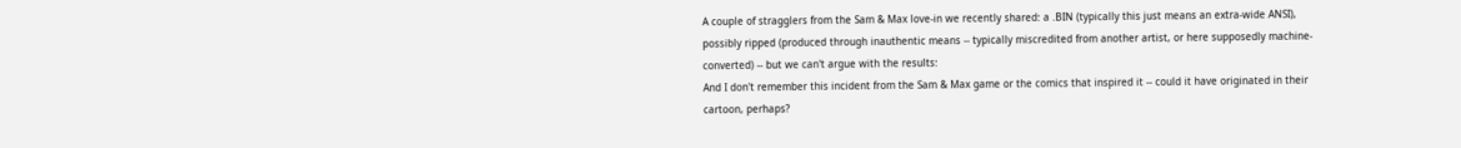A couple of stragglers from the Sam & Max love-in we recently shared: a .BIN (typically this just means an extra-wide ANSI), possibly ripped (produced through inauthentic means -- typically miscredited from another artist, or here supposedly machine-converted) -- but we can't argue with the results:
And I don't remember this incident from the Sam & Max game or the comics that inspired it -- could it have originated in their cartoon, perhaps?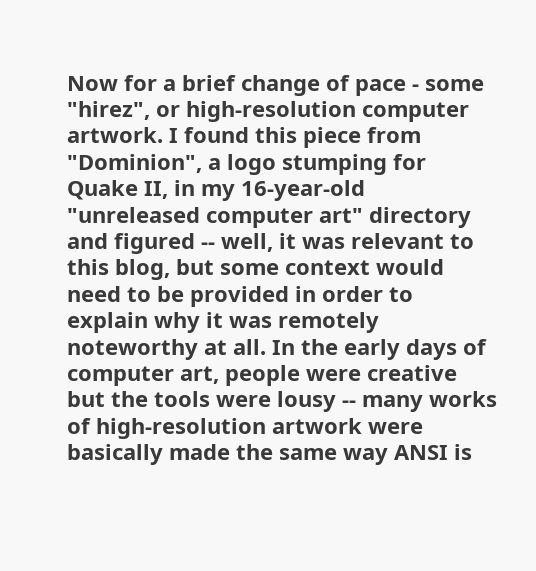Now for a brief change of pace - some "hirez", or high-resolution computer artwork. I found this piece from "Dominion", a logo stumping for Quake II, in my 16-year-old "unreleased computer art" directory and figured -- well, it was relevant to this blog, but some context would need to be provided in order to explain why it was remotely noteworthy at all. In the early days of computer art, people were creative but the tools were lousy -- many works of high-resolution artwork were basically made the same way ANSI is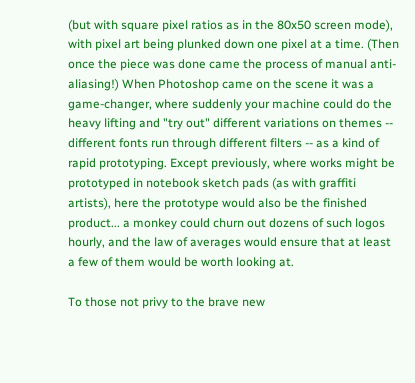(but with square pixel ratios as in the 80x50 screen mode), with pixel art being plunked down one pixel at a time. (Then once the piece was done came the process of manual anti-aliasing!) When Photoshop came on the scene it was a game-changer, where suddenly your machine could do the heavy lifting and "try out" different variations on themes -- different fonts run through different filters -- as a kind of rapid prototyping. Except previously, where works might be prototyped in notebook sketch pads (as with graffiti artists), here the prototype would also be the finished product... a monkey could churn out dozens of such logos hourly, and the law of averages would ensure that at least a few of them would be worth looking at.

To those not privy to the brave new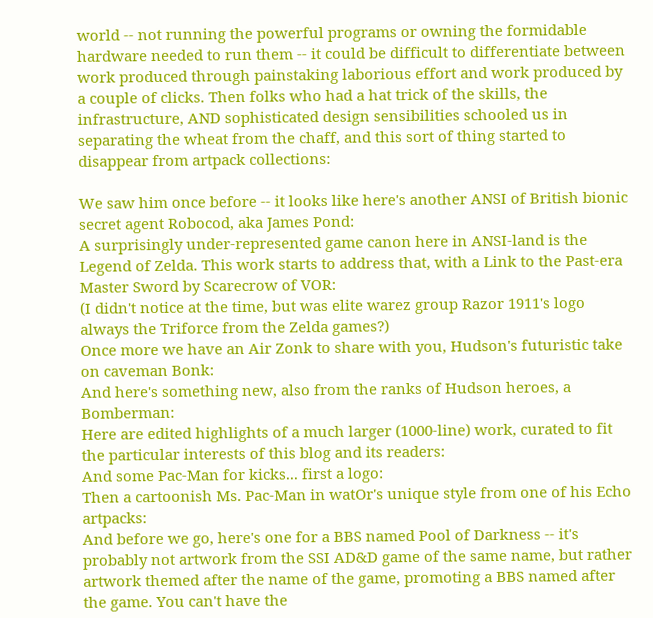world -- not running the powerful programs or owning the formidable hardware needed to run them -- it could be difficult to differentiate between work produced through painstaking laborious effort and work produced by a couple of clicks. Then folks who had a hat trick of the skills, the infrastructure, AND sophisticated design sensibilities schooled us in separating the wheat from the chaff, and this sort of thing started to disappear from artpack collections:

We saw him once before -- it looks like here's another ANSI of British bionic secret agent Robocod, aka James Pond:
A surprisingly under-represented game canon here in ANSI-land is the Legend of Zelda. This work starts to address that, with a Link to the Past-era Master Sword by Scarecrow of VOR:
(I didn't notice at the time, but was elite warez group Razor 1911's logo always the Triforce from the Zelda games?)
Once more we have an Air Zonk to share with you, Hudson's futuristic take on caveman Bonk:
And here's something new, also from the ranks of Hudson heroes, a Bomberman:
Here are edited highlights of a much larger (1000-line) work, curated to fit the particular interests of this blog and its readers:
And some Pac-Man for kicks... first a logo:
Then a cartoonish Ms. Pac-Man in watOr's unique style from one of his Echo artpacks:
And before we go, here's one for a BBS named Pool of Darkness -- it's probably not artwork from the SSI AD&D game of the same name, but rather artwork themed after the name of the game, promoting a BBS named after the game. You can't have the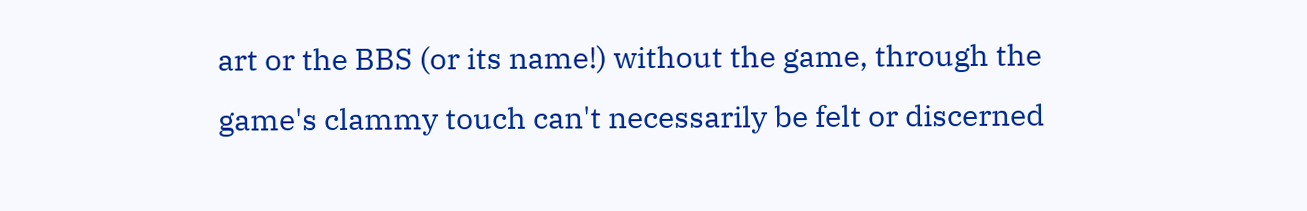art or the BBS (or its name!) without the game, through the game's clammy touch can't necessarily be felt or discerned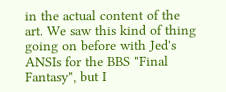in the actual content of the art. We saw this kind of thing going on before with Jed's ANSIs for the BBS "Final Fantasy", but I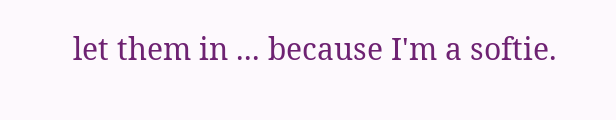let them in ... because I'm a softie.